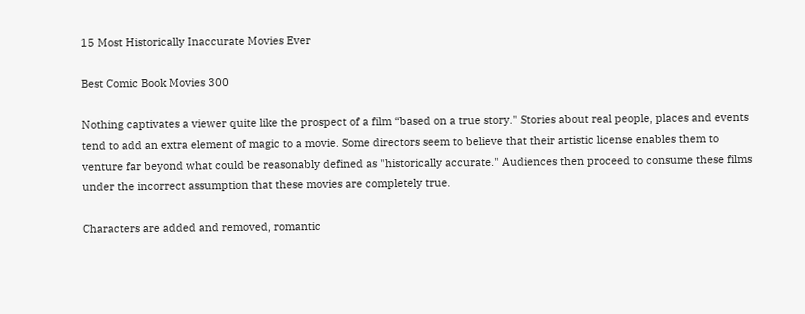15 Most Historically Inaccurate Movies Ever

Best Comic Book Movies 300

Nothing captivates a viewer quite like the prospect of a film “based on a true story." Stories about real people, places and events tend to add an extra element of magic to a movie. Some directors seem to believe that their artistic license enables them to venture far beyond what could be reasonably defined as "historically accurate." Audiences then proceed to consume these films under the incorrect assumption that these movies are completely true.

Characters are added and removed, romantic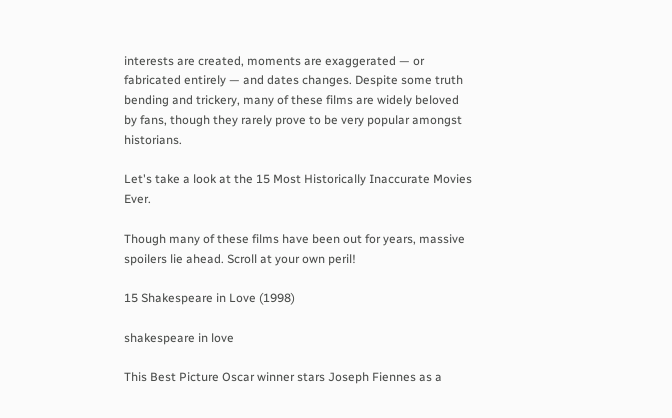interests are created, moments are exaggerated — or fabricated entirely — and dates changes. Despite some truth bending and trickery, many of these films are widely beloved by fans, though they rarely prove to be very popular amongst historians.

Let's take a look at the 15 Most Historically Inaccurate Movies Ever.

Though many of these films have been out for years, massive spoilers lie ahead. Scroll at your own peril!

15 Shakespeare in Love (1998)

shakespeare in love

This Best Picture Oscar winner stars Joseph Fiennes as a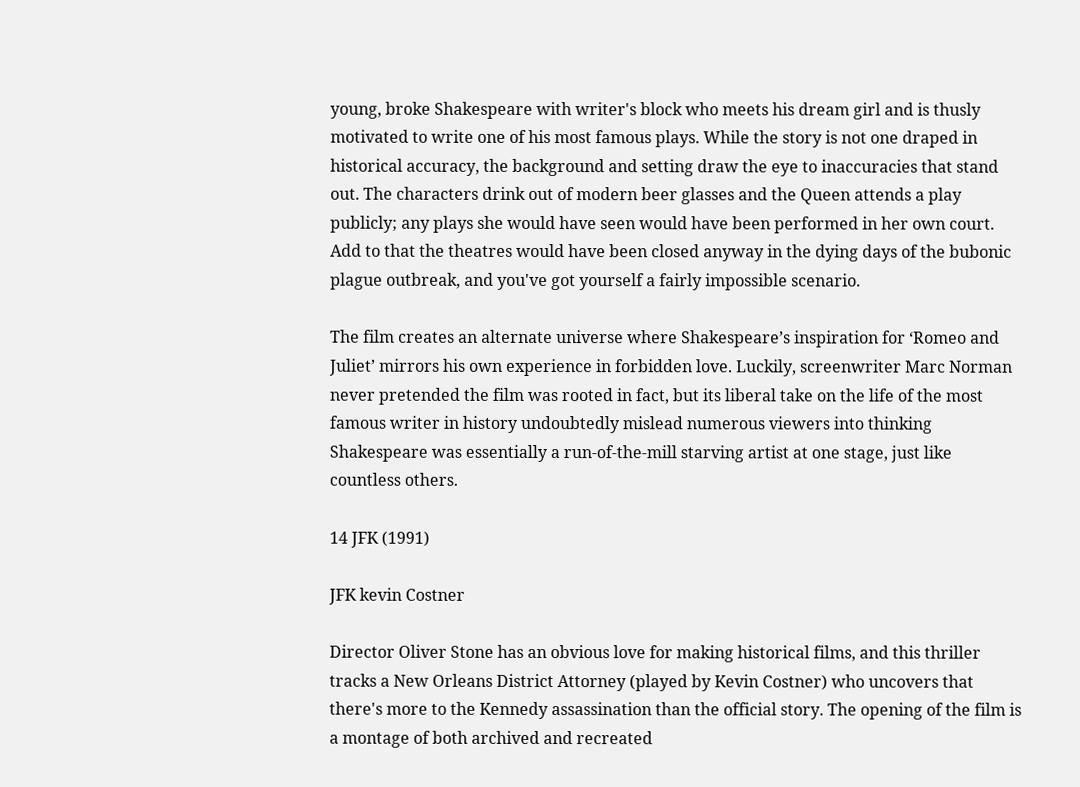young, broke Shakespeare with writer's block who meets his dream girl and is thusly motivated to write one of his most famous plays. While the story is not one draped in historical accuracy, the background and setting draw the eye to inaccuracies that stand out. The characters drink out of modern beer glasses and the Queen attends a play publicly; any plays she would have seen would have been performed in her own court. Add to that the theatres would have been closed anyway in the dying days of the bubonic plague outbreak, and you've got yourself a fairly impossible scenario.

The film creates an alternate universe where Shakespeare’s inspiration for ‘Romeo and Juliet’ mirrors his own experience in forbidden love. Luckily, screenwriter Marc Norman never pretended the film was rooted in fact, but its liberal take on the life of the most famous writer in history undoubtedly mislead numerous viewers into thinking Shakespeare was essentially a run-of-the-mill starving artist at one stage, just like countless others.

14 JFK (1991)

JFK kevin Costner

Director Oliver Stone has an obvious love for making historical films, and this thriller tracks a New Orleans District Attorney (played by Kevin Costner) who uncovers that there's more to the Kennedy assassination than the official story. The opening of the film is a montage of both archived and recreated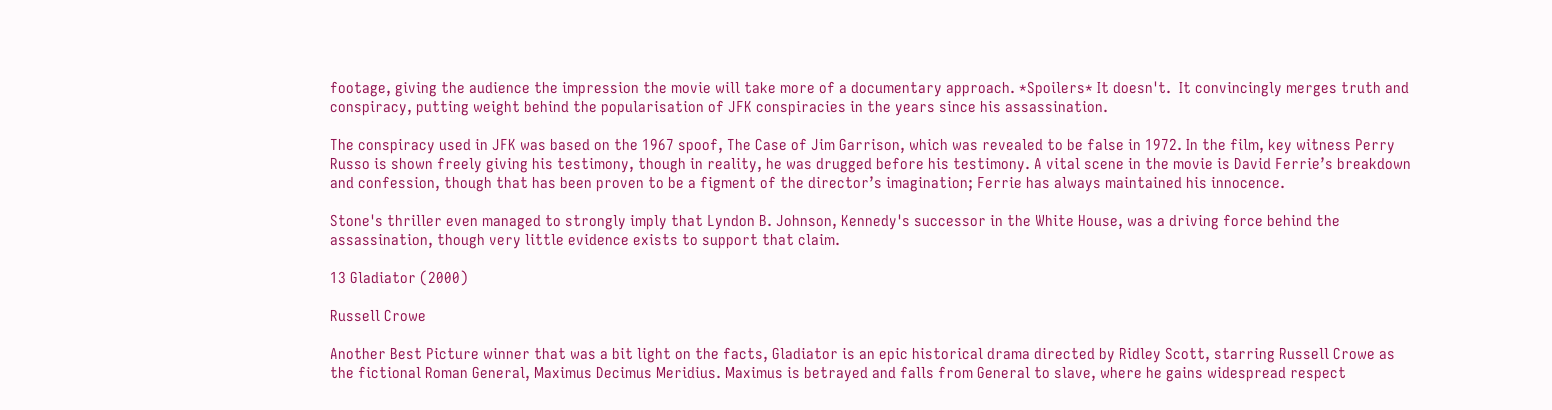footage, giving the audience the impression the movie will take more of a documentary approach. *Spoilers* It doesn't.  It convincingly merges truth and conspiracy, putting weight behind the popularisation of JFK conspiracies in the years since his assassination.

The conspiracy used in JFK was based on the 1967 spoof, The Case of Jim Garrison, which was revealed to be false in 1972. In the film, key witness Perry Russo is shown freely giving his testimony, though in reality, he was drugged before his testimony. A vital scene in the movie is David Ferrie’s breakdown and confession, though that has been proven to be a figment of the director’s imagination; Ferrie has always maintained his innocence.

Stone's thriller even managed to strongly imply that Lyndon B. Johnson, Kennedy's successor in the White House, was a driving force behind the assassination, though very little evidence exists to support that claim.

13 Gladiator (2000)

Russell Crowe

Another Best Picture winner that was a bit light on the facts, Gladiator is an epic historical drama directed by Ridley Scott, starring Russell Crowe as the fictional Roman General, Maximus Decimus Meridius. Maximus is betrayed and falls from General to slave, where he gains widespread respect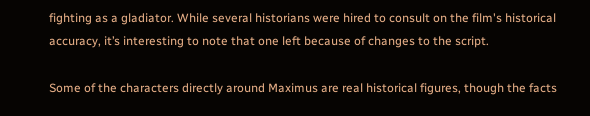fighting as a gladiator. While several historians were hired to consult on the film's historical accuracy, it’s interesting to note that one left because of changes to the script.

Some of the characters directly around Maximus are real historical figures, though the facts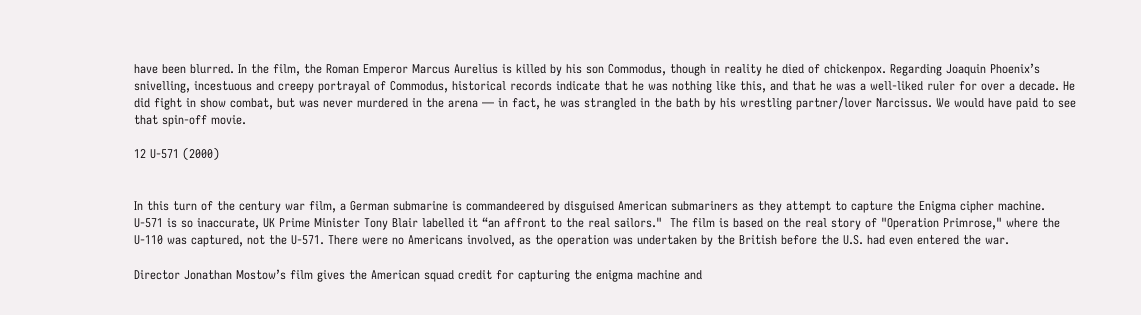have been blurred. In the film, the Roman Emperor Marcus Aurelius is killed by his son Commodus, though in reality he died of chickenpox. Regarding Joaquin Phoenix’s snivelling, incestuous and creepy portrayal of Commodus, historical records indicate that he was nothing like this, and that he was a well-liked ruler for over a decade. He did fight in show combat, but was never murdered in the arena — in fact, he was strangled in the bath by his wrestling partner/lover Narcissus. We would have paid to see that spin-off movie.

12 U-571 (2000)


In this turn of the century war film, a German submarine is commandeered by disguised American submariners as they attempt to capture the Enigma cipher machine. U-571 is so inaccurate, UK Prime Minister Tony Blair labelled it “an affront to the real sailors."  The film is based on the real story of "Operation Primrose," where the U-110 was captured, not the U-571. There were no Americans involved, as the operation was undertaken by the British before the U.S. had even entered the war.

Director Jonathan Mostow’s film gives the American squad credit for capturing the enigma machine and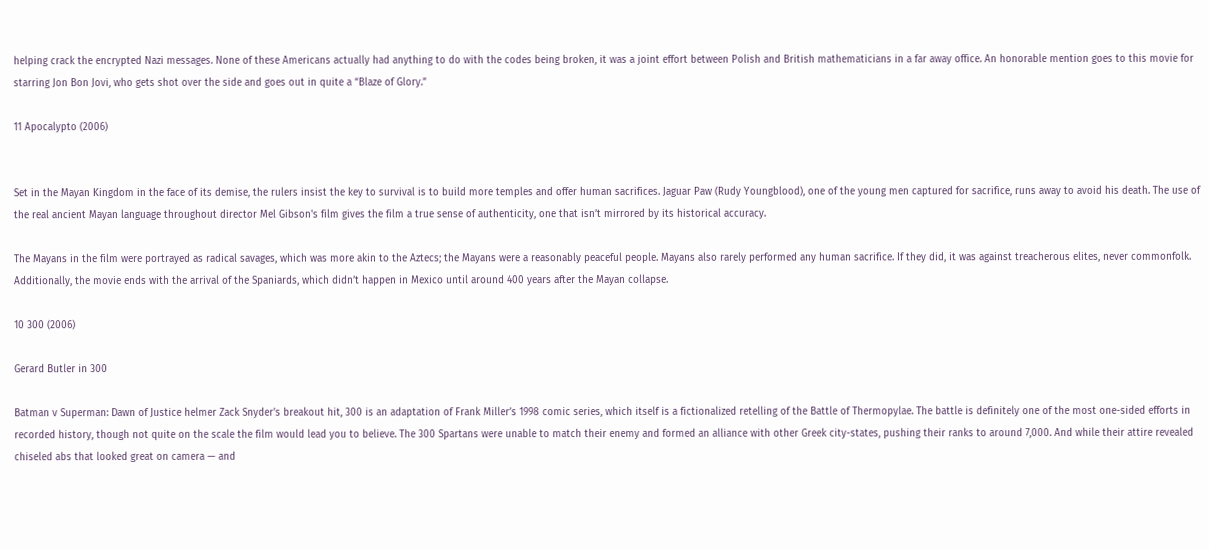helping crack the encrypted Nazi messages. None of these Americans actually had anything to do with the codes being broken, it was a joint effort between Polish and British mathematicians in a far away office. An honorable mention goes to this movie for starring Jon Bon Jovi, who gets shot over the side and goes out in quite a “Blaze of Glory.”

11 Apocalypto (2006)


Set in the Mayan Kingdom in the face of its demise, the rulers insist the key to survival is to build more temples and offer human sacrifices. Jaguar Paw (Rudy Youngblood), one of the young men captured for sacrifice, runs away to avoid his death. The use of the real ancient Mayan language throughout director Mel Gibson's film gives the film a true sense of authenticity, one that isn’t mirrored by its historical accuracy.

The Mayans in the film were portrayed as radical savages, which was more akin to the Aztecs; the Mayans were a reasonably peaceful people. Mayans also rarely performed any human sacrifice. If they did, it was against treacherous elites, never commonfolk. Additionally, the movie ends with the arrival of the Spaniards, which didn’t happen in Mexico until around 400 years after the Mayan collapse.

10 300 (2006)

Gerard Butler in 300

Batman v Superman: Dawn of Justice helmer Zack Snyder's breakout hit, 300 is an adaptation of Frank Miller’s 1998 comic series, which itself is a fictionalized retelling of the Battle of Thermopylae. The battle is definitely one of the most one-sided efforts in recorded history, though not quite on the scale the film would lead you to believe. The 300 Spartans were unable to match their enemy and formed an alliance with other Greek city-states, pushing their ranks to around 7,000. And while their attire revealed chiseled abs that looked great on camera — and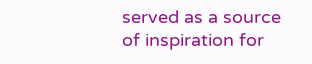served as a source of inspiration for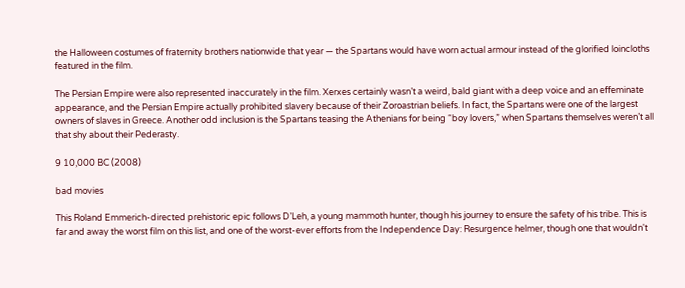the Halloween costumes of fraternity brothers nationwide that year — the Spartans would have worn actual armour instead of the glorified loincloths featured in the film.

The Persian Empire were also represented inaccurately in the film. Xerxes certainly wasn’t a weird, bald giant with a deep voice and an effeminate appearance, and the Persian Empire actually prohibited slavery because of their Zoroastrian beliefs. In fact, the Spartans were one of the largest owners of slaves in Greece. Another odd inclusion is the Spartans teasing the Athenians for being “boy lovers,” when Spartans themselves weren’t all that shy about their Pederasty.

9 10,000 BC (2008)

bad movies

This Roland Emmerich-directed prehistoric epic follows D’Leh, a young mammoth hunter, though his journey to ensure the safety of his tribe. This is far and away the worst film on this list, and one of the worst-ever efforts from the Independence Day: Resurgence helmer, though one that wouldn't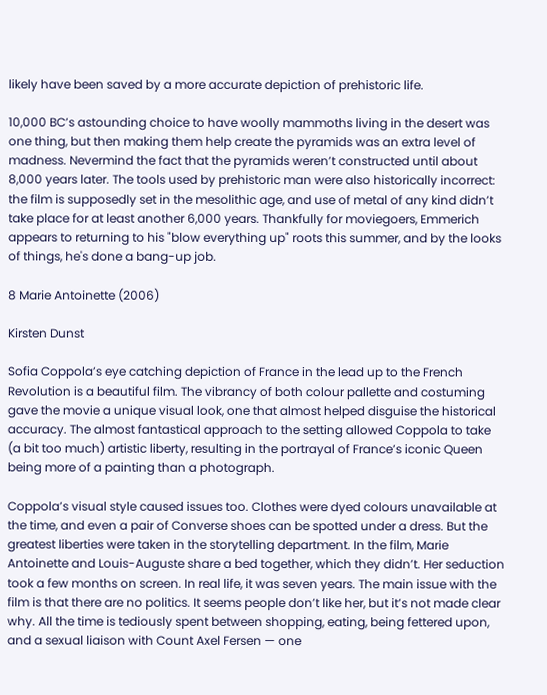likely have been saved by a more accurate depiction of prehistoric life.

10,000 BC’s astounding choice to have woolly mammoths living in the desert was one thing, but then making them help create the pyramids was an extra level of madness. Nevermind the fact that the pyramids weren’t constructed until about 8,000 years later. The tools used by prehistoric man were also historically incorrect: the film is supposedly set in the mesolithic age, and use of metal of any kind didn’t take place for at least another 6,000 years. Thankfully for moviegoers, Emmerich appears to returning to his "blow everything up" roots this summer, and by the looks of things, he's done a bang-up job.

8 Marie Antoinette (2006)

Kirsten Dunst

Sofia Coppola’s eye catching depiction of France in the lead up to the French Revolution is a beautiful film. The vibrancy of both colour pallette and costuming gave the movie a unique visual look, one that almost helped disguise the historical accuracy. The almost fantastical approach to the setting allowed Coppola to take (a bit too much) artistic liberty, resulting in the portrayal of France’s iconic Queen being more of a painting than a photograph.

Coppola’s visual style caused issues too. Clothes were dyed colours unavailable at the time, and even a pair of Converse shoes can be spotted under a dress. But the greatest liberties were taken in the storytelling department. In the film, Marie Antoinette and Louis-Auguste share a bed together, which they didn’t. Her seduction took a few months on screen. In real life, it was seven years. The main issue with the film is that there are no politics. It seems people don’t like her, but it’s not made clear why. All the time is tediously spent between shopping, eating, being fettered upon, and a sexual liaison with Count Axel Fersen — one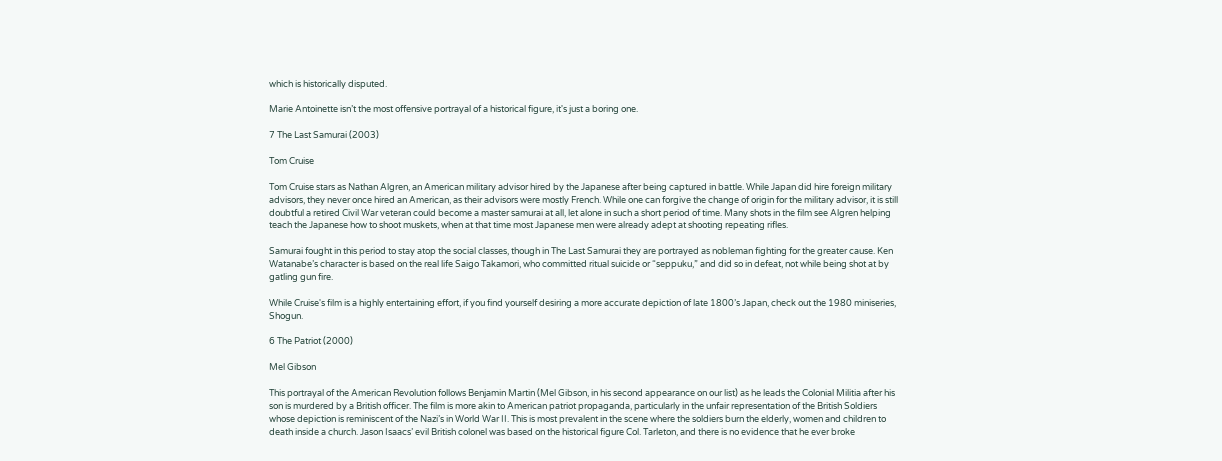which is historically disputed.

Marie Antoinette isn’t the most offensive portrayal of a historical figure, it's just a boring one.

7 The Last Samurai (2003)

Tom Cruise

Tom Cruise stars as Nathan Algren, an American military advisor hired by the Japanese after being captured in battle. While Japan did hire foreign military advisors, they never once hired an American, as their advisors were mostly French. While one can forgive the change of origin for the military advisor, it is still doubtful a retired Civil War veteran could become a master samurai at all, let alone in such a short period of time. Many shots in the film see Algren helping teach the Japanese how to shoot muskets, when at that time most Japanese men were already adept at shooting repeating rifles.

Samurai fought in this period to stay atop the social classes, though in The Last Samurai they are portrayed as nobleman fighting for the greater cause. Ken Watanabe’s character is based on the real life Saigo Takamori, who committed ritual suicide or “seppuku,” and did so in defeat, not while being shot at by gatling gun fire.

While Cruise's film is a highly entertaining effort, if you find yourself desiring a more accurate depiction of late 1800’s Japan, check out the 1980 miniseries, Shogun.

6 The Patriot (2000)

Mel Gibson

This portrayal of the American Revolution follows Benjamin Martin (Mel Gibson, in his second appearance on our list) as he leads the Colonial Militia after his son is murdered by a British officer. The film is more akin to American patriot propaganda, particularly in the unfair representation of the British Soldiers whose depiction is reminiscent of the Nazi’s in World War II. This is most prevalent in the scene where the soldiers burn the elderly, women and children to death inside a church. Jason Isaacs’ evil British colonel was based on the historical figure Col. Tarleton, and there is no evidence that he ever broke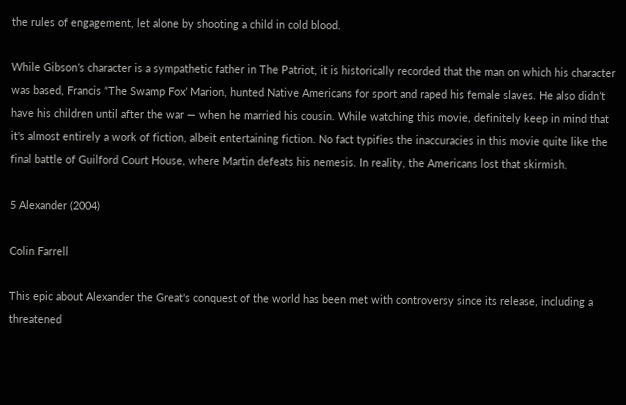the rules of engagement, let alone by shooting a child in cold blood.

While Gibson’s character is a sympathetic father in The Patriot, it is historically recorded that the man on which his character was based, Francis “The Swamp Fox’ Marion, hunted Native Americans for sport and raped his female slaves. He also didn’t have his children until after the war — when he married his cousin. While watching this movie, definitely keep in mind that it's almost entirely a work of fiction, albeit entertaining fiction. No fact typifies the inaccuracies in this movie quite like the final battle of Guilford Court House, where Martin defeats his nemesis. In reality, the Americans lost that skirmish.

5 Alexander (2004)

Colin Farrell

This epic about Alexander the Great's conquest of the world has been met with controversy since its release, including a threatened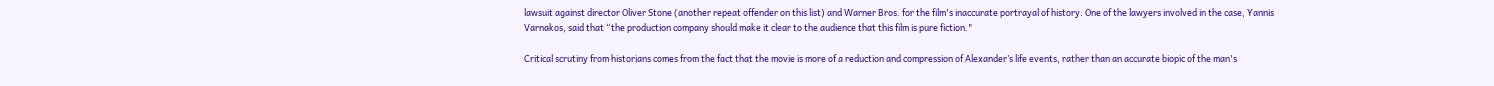lawsuit against director Oliver Stone (another repeat offender on this list) and Warner Bros. for the film's inaccurate portrayal of history. One of the lawyers involved in the case, Yannis Varnakos, said that “the production company should make it clear to the audience that this film is pure fiction."

Critical scrutiny from historians comes from the fact that the movie is more of a reduction and compression of Alexander’s life events, rather than an accurate biopic of the man's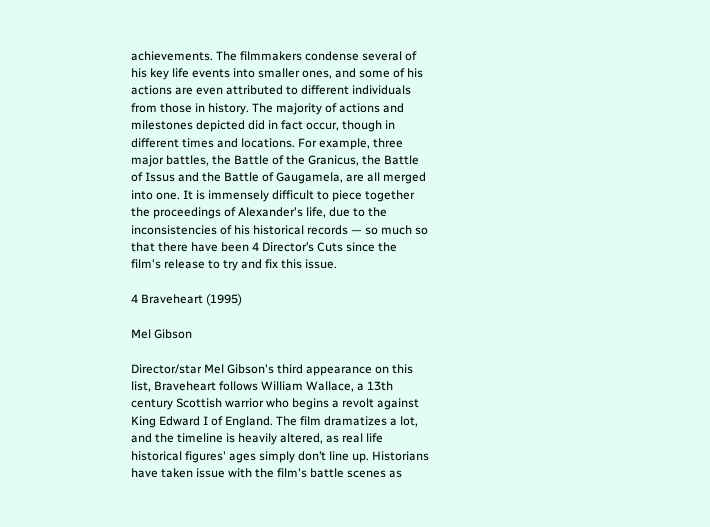achievements. The filmmakers condense several of his key life events into smaller ones, and some of his actions are even attributed to different individuals from those in history. The majority of actions and milestones depicted did in fact occur, though in different times and locations. For example, three major battles, the Battle of the Granicus, the Battle of Issus and the Battle of Gaugamela, are all merged into one. It is immensely difficult to piece together the proceedings of Alexander's life, due to the inconsistencies of his historical records — so much so that there have been 4 Director’s Cuts since the film's release to try and fix this issue.

4 Braveheart (1995)

Mel Gibson

Director/star Mel Gibson's third appearance on this list, Braveheart follows William Wallace, a 13th century Scottish warrior who begins a revolt against King Edward I of England. The film dramatizes a lot, and the timeline is heavily altered, as real life historical figures' ages simply don’t line up. Historians have taken issue with the film's battle scenes as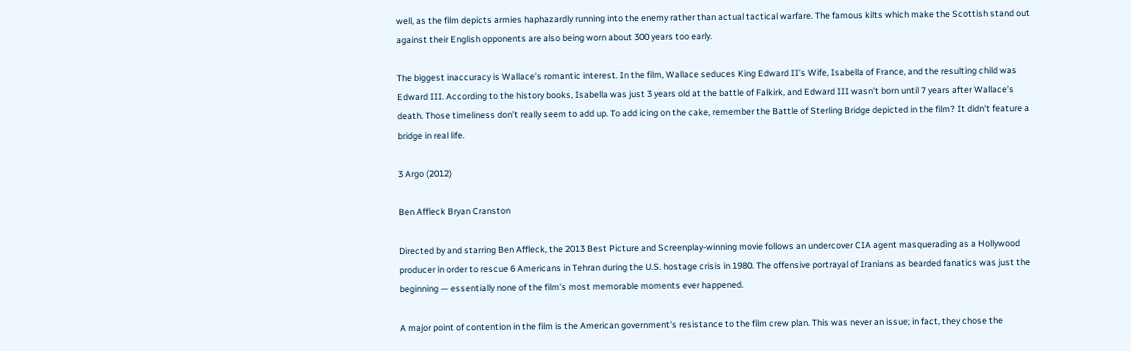well, as the film depicts armies haphazardly running into the enemy rather than actual tactical warfare. The famous kilts which make the Scottish stand out against their English opponents are also being worn about 300 years too early.

The biggest inaccuracy is Wallace’s romantic interest. In the film, Wallace seduces King Edward II’s Wife, Isabella of France, and the resulting child was Edward III. According to the history books, Isabella was just 3 years old at the battle of Falkirk, and Edward III wasn’t born until 7 years after Wallace’s death. Those timeliness don’t really seem to add up. To add icing on the cake, remember the Battle of Sterling Bridge depicted in the film? It didn't feature a bridge in real life.

3 Argo (2012)

Ben Affleck Bryan Cranston

Directed by and starring Ben Affleck, the 2013 Best Picture and Screenplay-winning movie follows an undercover CIA agent masquerading as a Hollywood producer in order to rescue 6 Americans in Tehran during the U.S. hostage crisis in 1980. The offensive portrayal of Iranians as bearded fanatics was just the beginning — essentially none of the film's most memorable moments ever happened.

A major point of contention in the film is the American government's resistance to the film crew plan. This was never an issue; in fact, they chose the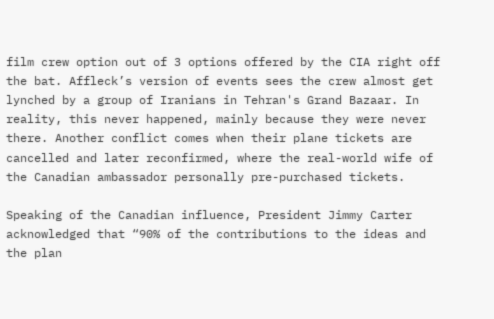film crew option out of 3 options offered by the CIA right off the bat. Affleck’s version of events sees the crew almost get lynched by a group of Iranians in Tehran's Grand Bazaar. In reality, this never happened, mainly because they were never there. Another conflict comes when their plane tickets are cancelled and later reconfirmed, where the real-world wife of the Canadian ambassador personally pre-purchased tickets.

Speaking of the Canadian influence, President Jimmy Carter acknowledged that “90% of the contributions to the ideas and the plan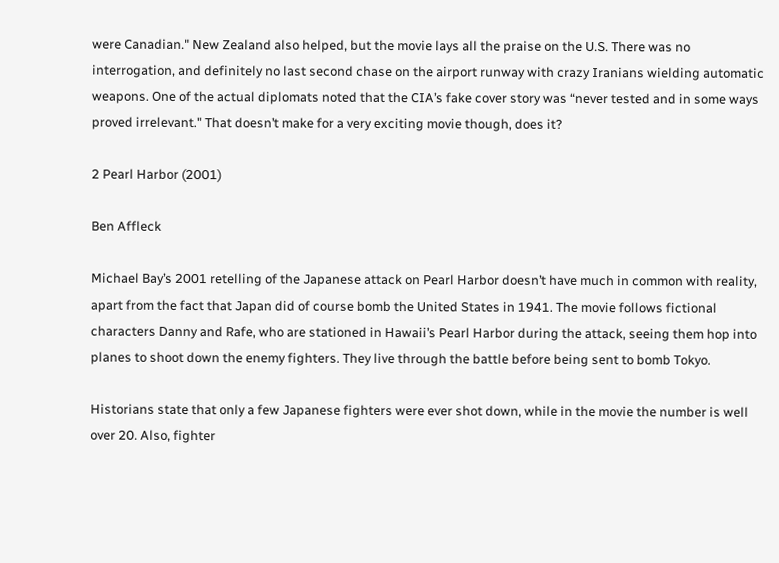were Canadian." New Zealand also helped, but the movie lays all the praise on the U.S. There was no interrogation, and definitely no last second chase on the airport runway with crazy Iranians wielding automatic weapons. One of the actual diplomats noted that the CIA’s fake cover story was “never tested and in some ways proved irrelevant." That doesn’t make for a very exciting movie though, does it?

2 Pearl Harbor (2001)

Ben Affleck

Michael Bay’s 2001 retelling of the Japanese attack on Pearl Harbor doesn’t have much in common with reality, apart from the fact that Japan did of course bomb the United States in 1941. The movie follows fictional characters Danny and Rafe, who are stationed in Hawaii’s Pearl Harbor during the attack, seeing them hop into planes to shoot down the enemy fighters. They live through the battle before being sent to bomb Tokyo.

Historians state that only a few Japanese fighters were ever shot down, while in the movie the number is well over 20. Also, fighter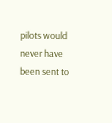pilots would never have been sent to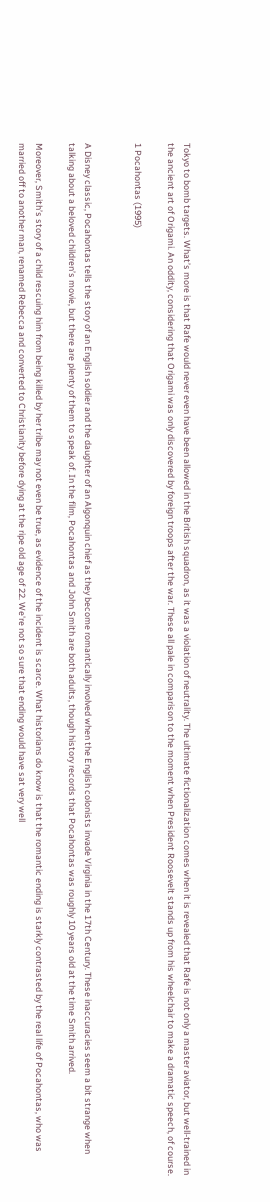Tokyo to bomb targets. What’s more is that Rafe would never even have been allowed in the British squadron, as it was a violation of neutrality. The ultimate fictionalization comes when it is revealed that Rafe is not only a master aviator, but well-trained in the ancient art of Origami. An oddity, considering that Origami was only discovered by foreign troops after the war. These all pale in comparison to the moment when President Roosevelt stands up from his wheelchair to make a dramatic speech, of course.

1 Pocahontas (1995)


A Disney classic, Pocahontas tells the story of an English soldier and the daughter of an Algonquin chief as they become romantically involved when the English colonists invade Virginia in the 17th Century. These inaccuracies seem a bit strange when talking about a beloved children’s movie, but there are plenty of them to speak of. In the film, Pocahontas and John Smith are both adults, though history records that Pocahontas was roughly 10 years old at the time Smith arrived.

Moreover, Smith’s story of a child rescuing him from being killed by her tribe may not even be true, as evidence of the incident is scarce. What historians do know is that the romantic ending is starkly contrasted by the real life of Pocahontas, who was married off to another man, renamed Rebecca and converted to Christianity before dying at the ripe old age of 22. We're not so sure that ending would have sat very well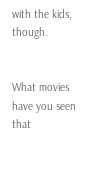with the kids, though.


What movies have you seen that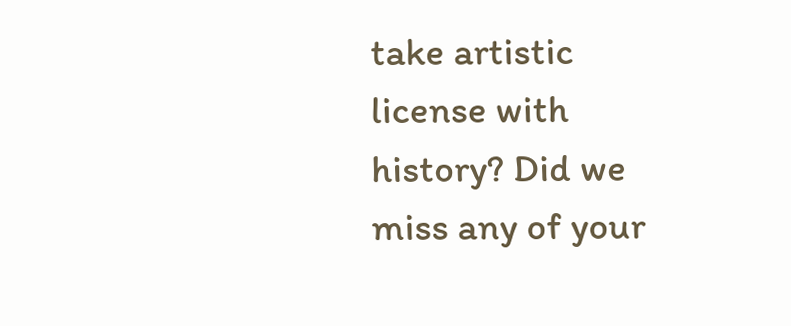take artistic license with history? Did we miss any of your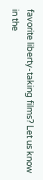favorite liberty-taking films? Let us know in the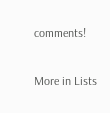comments!

More in Lists